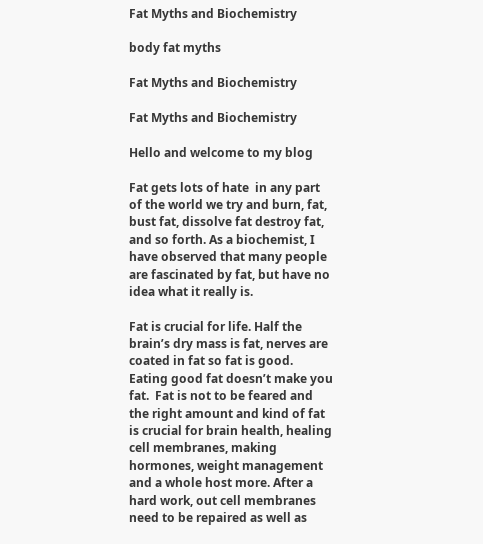Fat Myths and Biochemistry

body fat myths

Fat Myths and Biochemistry

Fat Myths and Biochemistry

Hello and welcome to my blog

Fat gets lots of hate  in any part of the world we try and burn, fat, bust fat, dissolve fat destroy fat, and so forth. As a biochemist, I have observed that many people are fascinated by fat, but have no idea what it really is.

Fat is crucial for life. Half the brain’s dry mass is fat, nerves are coated in fat so fat is good. Eating good fat doesn’t make you fat.  Fat is not to be feared and the right amount and kind of fat is crucial for brain health, healing cell membranes, making hormones, weight management and a whole host more. After a hard work, out cell membranes need to be repaired as well as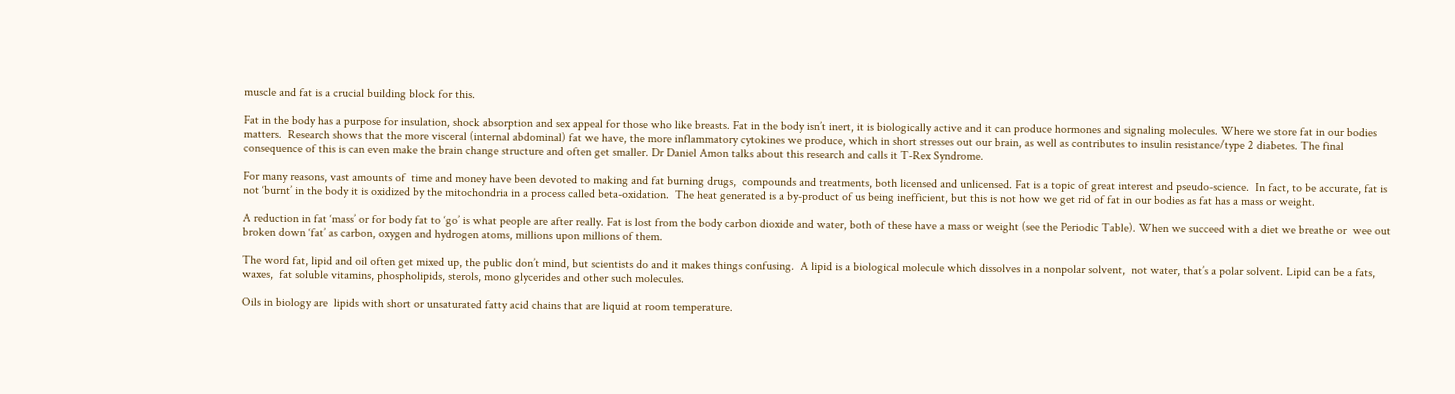muscle and fat is a crucial building block for this.

Fat in the body has a purpose for insulation, shock absorption and sex appeal for those who like breasts. Fat in the body isn’t inert, it is biologically active and it can produce hormones and signaling molecules. Where we store fat in our bodies matters.  Research shows that the more visceral (internal abdominal) fat we have, the more inflammatory cytokines we produce, which in short stresses out our brain, as well as contributes to insulin resistance/type 2 diabetes. The final consequence of this is can even make the brain change structure and often get smaller. Dr Daniel Amon talks about this research and calls it T-Rex Syndrome.

For many reasons, vast amounts of  time and money have been devoted to making and fat burning drugs,  compounds and treatments, both licensed and unlicensed. Fat is a topic of great interest and pseudo-science.  In fact, to be accurate, fat is not ‘burnt’ in the body it is oxidized by the mitochondria in a process called beta-oxidation.  The heat generated is a by-product of us being inefficient, but this is not how we get rid of fat in our bodies as fat has a mass or weight.

A reduction in fat ‘mass’ or for body fat to ‘go’ is what people are after really. Fat is lost from the body carbon dioxide and water, both of these have a mass or weight (see the Periodic Table). When we succeed with a diet we breathe or  wee out  broken down ‘fat’ as carbon, oxygen and hydrogen atoms, millions upon millions of them.

The word fat, lipid and oil often get mixed up, the public don’t mind, but scientists do and it makes things confusing.  A lipid is a biological molecule which dissolves in a nonpolar solvent,  not water, that’s a polar solvent. Lipid can be a fats, waxes,  fat soluble vitamins, phospholipids, sterols, mono glycerides and other such molecules.

Oils in biology are  lipids with short or unsaturated fatty acid chains that are liquid at room temperature.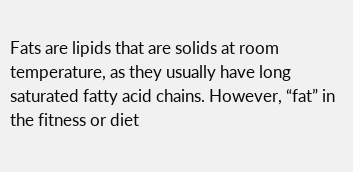Fats are lipids that are solids at room temperature, as they usually have long saturated fatty acid chains. However, “fat” in the fitness or diet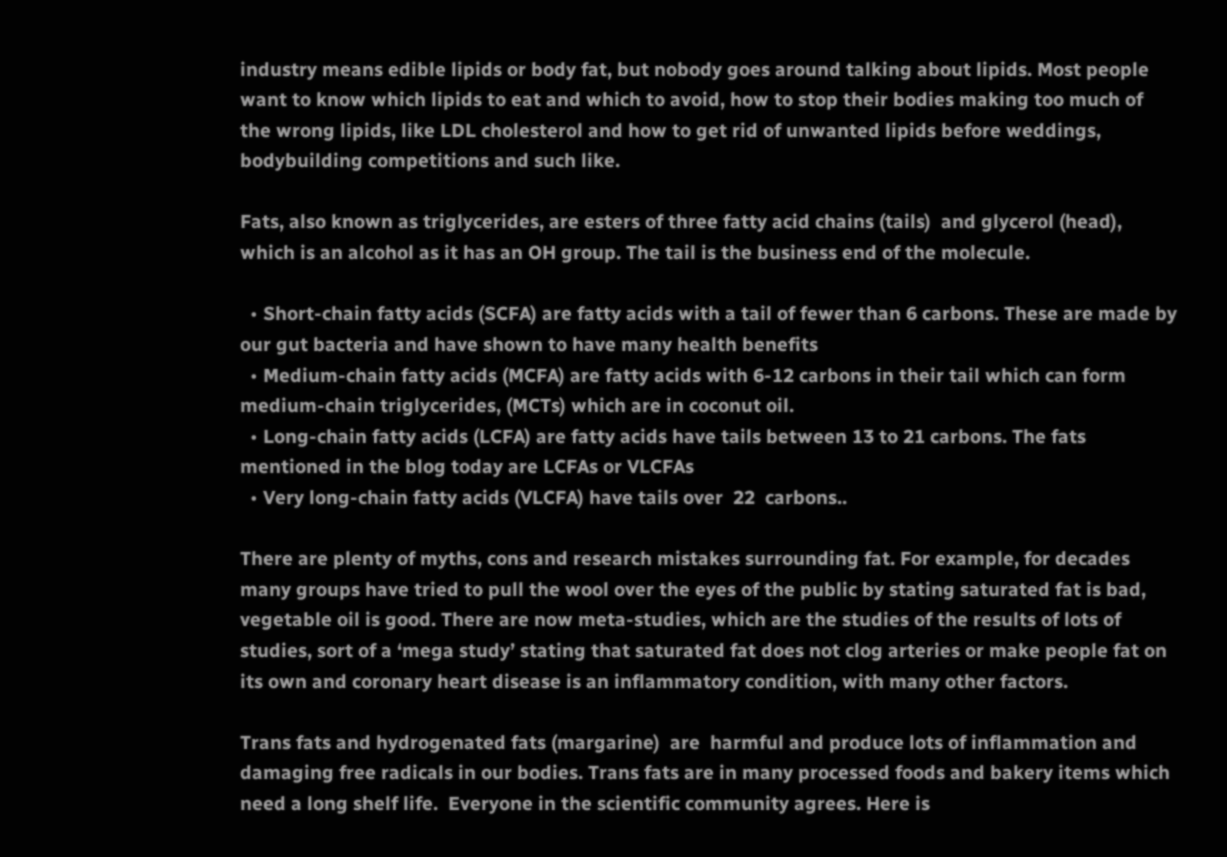industry means edible lipids or body fat, but nobody goes around talking about lipids. Most people want to know which lipids to eat and which to avoid, how to stop their bodies making too much of the wrong lipids, like LDL cholesterol and how to get rid of unwanted lipids before weddings,  bodybuilding competitions and such like.

Fats, also known as triglycerides, are esters of three fatty acid chains (tails)  and glycerol (head), which is an alcohol as it has an OH group. The tail is the business end of the molecule.

  • Short-chain fatty acids (SCFA) are fatty acids with a tail of fewer than 6 carbons. These are made by our gut bacteria and have shown to have many health benefits
  • Medium-chain fatty acids (MCFA) are fatty acids with 6-12 carbons in their tail which can form medium-chain triglycerides, (MCTs) which are in coconut oil.
  • Long-chain fatty acids (LCFA) are fatty acids have tails between 13 to 21 carbons. The fats mentioned in the blog today are LCFAs or VLCFAs
  • Very long-chain fatty acids (VLCFA) have tails over  22  carbons..

There are plenty of myths, cons and research mistakes surrounding fat. For example, for decades many groups have tried to pull the wool over the eyes of the public by stating saturated fat is bad, vegetable oil is good. There are now meta-studies, which are the studies of the results of lots of studies, sort of a ‘mega study’ stating that saturated fat does not clog arteries or make people fat on its own and coronary heart disease is an inflammatory condition, with many other factors.

Trans fats and hydrogenated fats (margarine)  are  harmful and produce lots of inflammation and damaging free radicals in our bodies. Trans fats are in many processed foods and bakery items which need a long shelf life.  Everyone in the scientific community agrees. Here is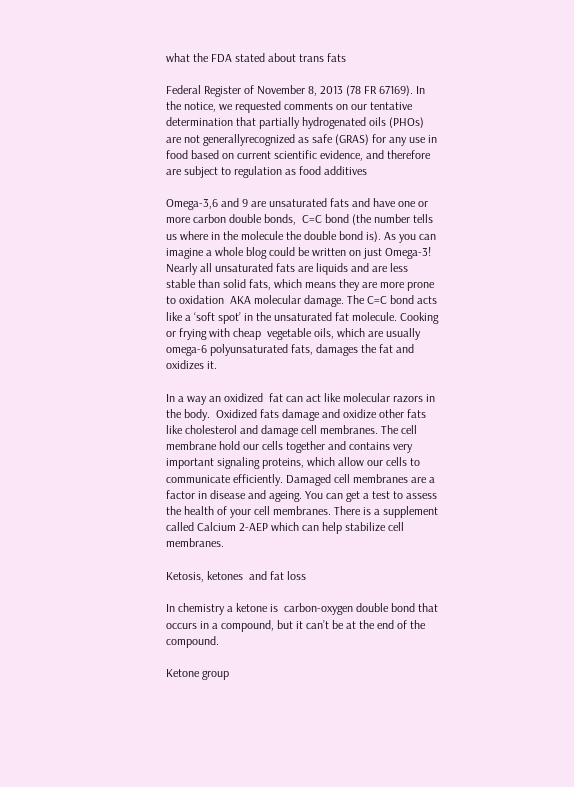what the FDA stated about trans fats

Federal Register of November 8, 2013 (78 FR 67169). In the notice, we requested comments on our tentative determination that partially hydrogenated oils (PHOs) are not generallyrecognized as safe (GRAS) for any use in food based on current scientific evidence, and therefore are subject to regulation as food additives

Omega-3,6 and 9 are unsaturated fats and have one or  more carbon double bonds,  C=C bond (the number tells us where in the molecule the double bond is). As you can imagine a whole blog could be written on just Omega-3! Nearly all unsaturated fats are liquids and are less stable than solid fats, which means they are more prone to oxidation  AKA molecular damage. The C=C bond acts like a ‘soft spot’ in the unsaturated fat molecule. Cooking or frying with cheap  vegetable oils, which are usually omega-6 polyunsaturated fats, damages the fat and oxidizes it.

In a way an oxidized  fat can act like molecular razors in the body.  Oxidized fats damage and oxidize other fats like cholesterol and damage cell membranes. The cell membrane hold our cells together and contains very important signaling proteins, which allow our cells to communicate efficiently. Damaged cell membranes are a factor in disease and ageing. You can get a test to assess the health of your cell membranes. There is a supplement called Calcium 2-AEP which can help stabilize cell membranes.

Ketosis, ketones  and fat loss

In chemistry a ketone is  carbon-oxygen double bond that occurs in a compound, but it can’t be at the end of the compound.

Ketone group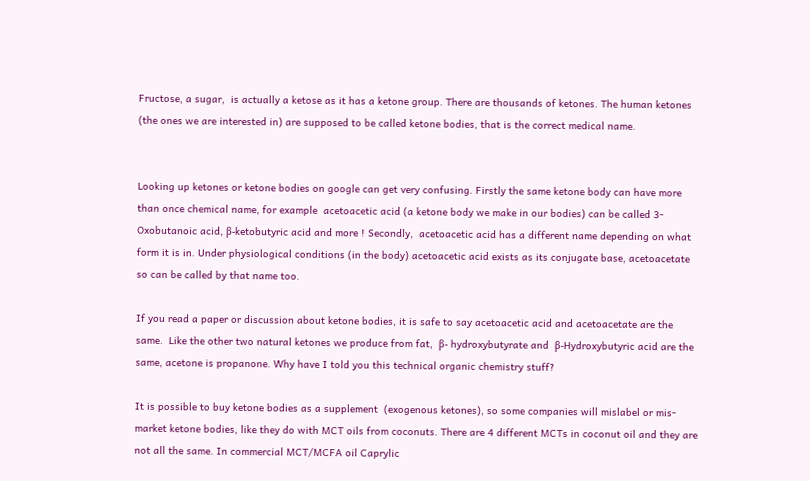Fructose, a sugar,  is actually a ketose as it has a ketone group. There are thousands of ketones. The human ketones (the ones we are interested in) are supposed to be called ketone bodies, that is the correct medical name.


Looking up ketones or ketone bodies on google can get very confusing. Firstly the same ketone body can have more than once chemical name, for example  acetoacetic acid (a ketone body we make in our bodies) can be called 3-Oxobutanoic acid, β-ketobutyric acid and more ! Secondly,  acetoacetic acid has a different name depending on what form it is in. Under physiological conditions (in the body) acetoacetic acid exists as its conjugate base, acetoacetate so can be called by that name too.

If you read a paper or discussion about ketone bodies, it is safe to say acetoacetic acid and acetoacetate are the same.  Like the other two natural ketones we produce from fat,  β- hydroxybutyrate and  β-Hydroxybutyric acid are the same, acetone is propanone. Why have I told you this technical organic chemistry stuff?

It is possible to buy ketone bodies as a supplement  (exogenous ketones), so some companies will mislabel or mis-market ketone bodies, like they do with MCT oils from coconuts. There are 4 different MCTs in coconut oil and they are not all the same. In commercial MCT/MCFA oil Caprylic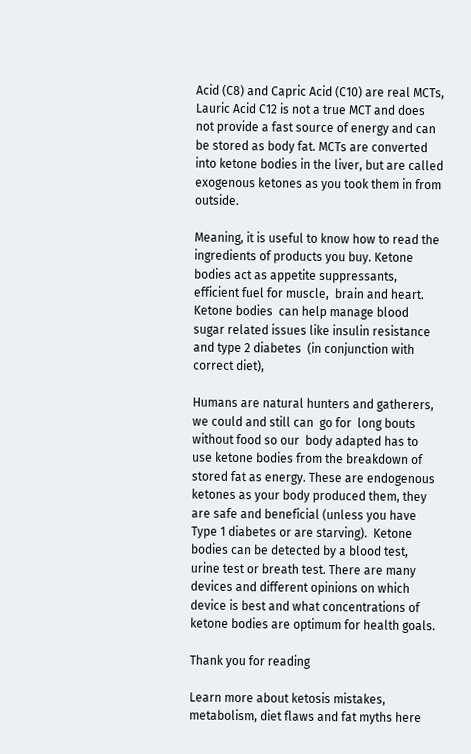Acid (C8) and Capric Acid (C10) are real MCTs, Lauric Acid C12 is not a true MCT and does not provide a fast source of energy and can be stored as body fat. MCTs are converted into ketone bodies in the liver, but are called exogenous ketones as you took them in from outside.

Meaning, it is useful to know how to read the ingredients of products you buy. Ketone bodies act as appetite suppressants, efficient fuel for muscle,  brain and heart. Ketone bodies  can help manage blood sugar related issues like insulin resistance and type 2 diabetes  (in conjunction with correct diet),

Humans are natural hunters and gatherers, we could and still can  go for  long bouts without food so our  body adapted has to use ketone bodies from the breakdown of stored fat as energy. These are endogenous ketones as your body produced them, they are safe and beneficial (unless you have Type 1 diabetes or are starving).  Ketone bodies can be detected by a blood test, urine test or breath test. There are many devices and different opinions on which device is best and what concentrations of ketone bodies are optimum for health goals.

Thank you for reading

Learn more about ketosis mistakes, metabolism, diet flaws and fat myths here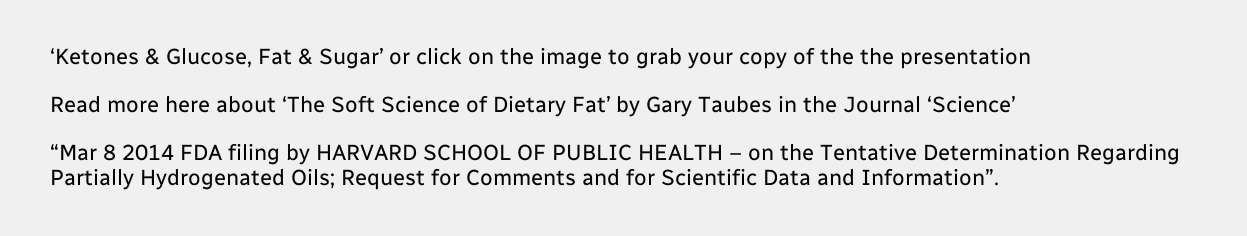‘Ketones & Glucose, Fat & Sugar’ or click on the image to grab your copy of the the presentation

Read more here about ‘The Soft Science of Dietary Fat’ by Gary Taubes in the Journal ‘Science’

“Mar 8 2014 FDA filing by HARVARD SCHOOL OF PUBLIC HEALTH – on the Tentative Determination Regarding Partially Hydrogenated Oils; Request for Comments and for Scientific Data and Information”.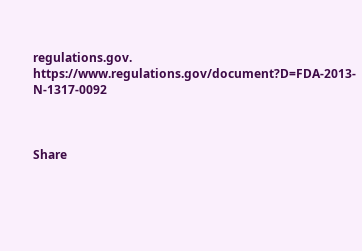regulations.gov. https://www.regulations.gov/document?D=FDA-2013-N-1317-0092



Share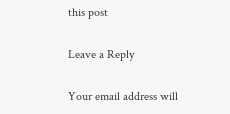this post

Leave a Reply

Your email address will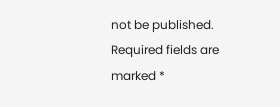not be published. Required fields are marked *